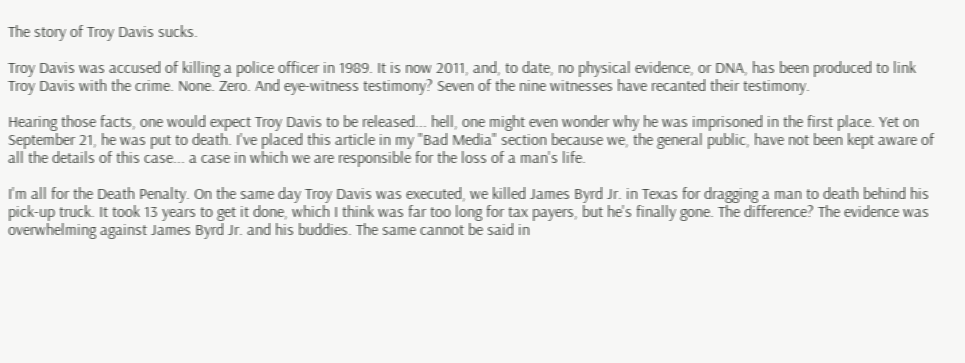The story of Troy Davis sucks.

Troy Davis was accused of killing a police officer in 1989. It is now 2011, and, to date, no physical evidence, or DNA, has been produced to link Troy Davis with the crime. None. Zero. And eye-witness testimony? Seven of the nine witnesses have recanted their testimony.

Hearing those facts, one would expect Troy Davis to be released... hell, one might even wonder why he was imprisoned in the first place. Yet on September 21, he was put to death. I've placed this article in my "Bad Media" section because we, the general public, have not been kept aware of all the details of this case... a case in which we are responsible for the loss of a man's life.

I'm all for the Death Penalty. On the same day Troy Davis was executed, we killed James Byrd Jr. in Texas for dragging a man to death behind his pick-up truck. It took 13 years to get it done, which I think was far too long for tax payers, but he's finally gone. The difference? The evidence was overwhelming against James Byrd Jr. and his buddies. The same cannot be said in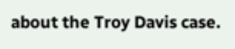about the Troy Davis case.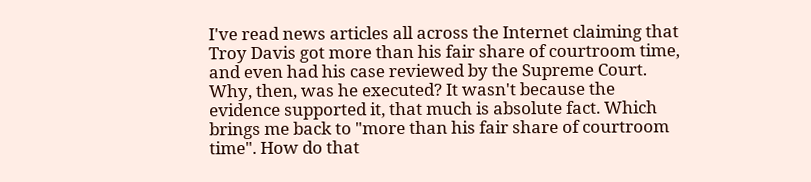I've read news articles all across the Internet claiming that Troy Davis got more than his fair share of courtroom time, and even had his case reviewed by the Supreme Court. Why, then, was he executed? It wasn't because the evidence supported it, that much is absolute fact. Which brings me back to "more than his fair share of courtroom time". How do that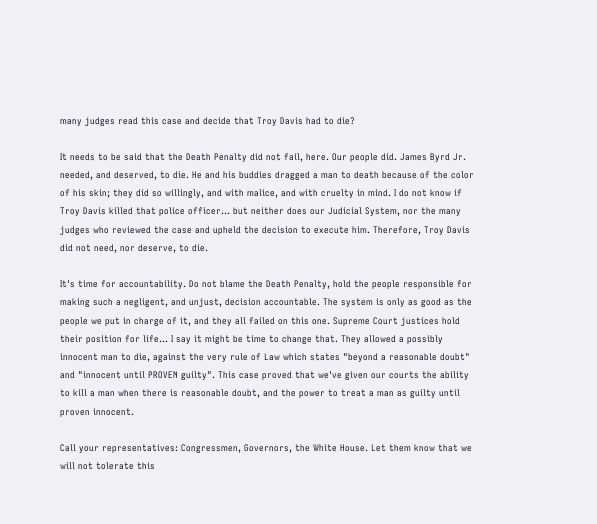many judges read this case and decide that Troy Davis had to die?

It needs to be said that the Death Penalty did not fail, here. Our people did. James Byrd Jr. needed, and deserved, to die. He and his buddies dragged a man to death because of the color of his skin; they did so willingly, and with malice, and with cruelty in mind. I do not know if Troy Davis killed that police officer... but neither does our Judicial System, nor the many judges who reviewed the case and upheld the decision to execute him. Therefore, Troy Davis did not need, nor deserve, to die.

It's time for accountability. Do not blame the Death Penalty, hold the people responsible for making such a negligent, and unjust, decision accountable. The system is only as good as the people we put in charge of it, and they all failed on this one. Supreme Court justices hold their position for life... I say it might be time to change that. They allowed a possibly innocent man to die, against the very rule of Law which states "beyond a reasonable doubt" and "innocent until PROVEN guilty". This case proved that we've given our courts the ability to kill a man when there is reasonable doubt, and the power to treat a man as guilty until proven innocent.

Call your representatives: Congressmen, Governors, the White House. Let them know that we will not tolerate this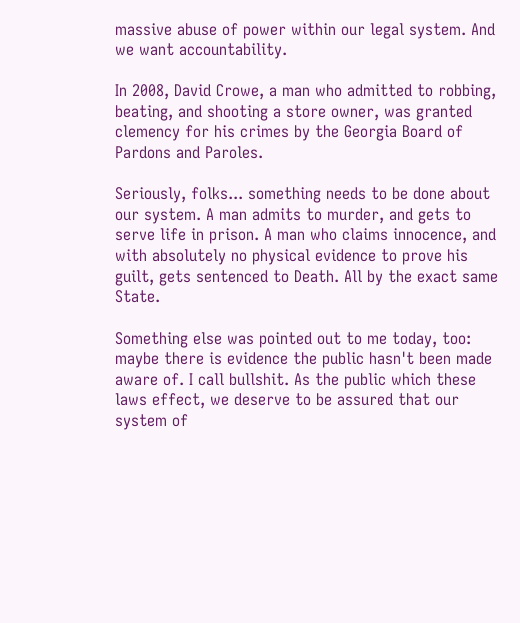massive abuse of power within our legal system. And we want accountability.

In 2008, David Crowe, a man who admitted to robbing, beating, and shooting a store owner, was granted clemency for his crimes by the Georgia Board of Pardons and Paroles.

Seriously, folks... something needs to be done about our system. A man admits to murder, and gets to serve life in prison. A man who claims innocence, and with absolutely no physical evidence to prove his guilt, gets sentenced to Death. All by the exact same State.

Something else was pointed out to me today, too: maybe there is evidence the public hasn't been made aware of. I call bullshit. As the public which these laws effect, we deserve to be assured that our system of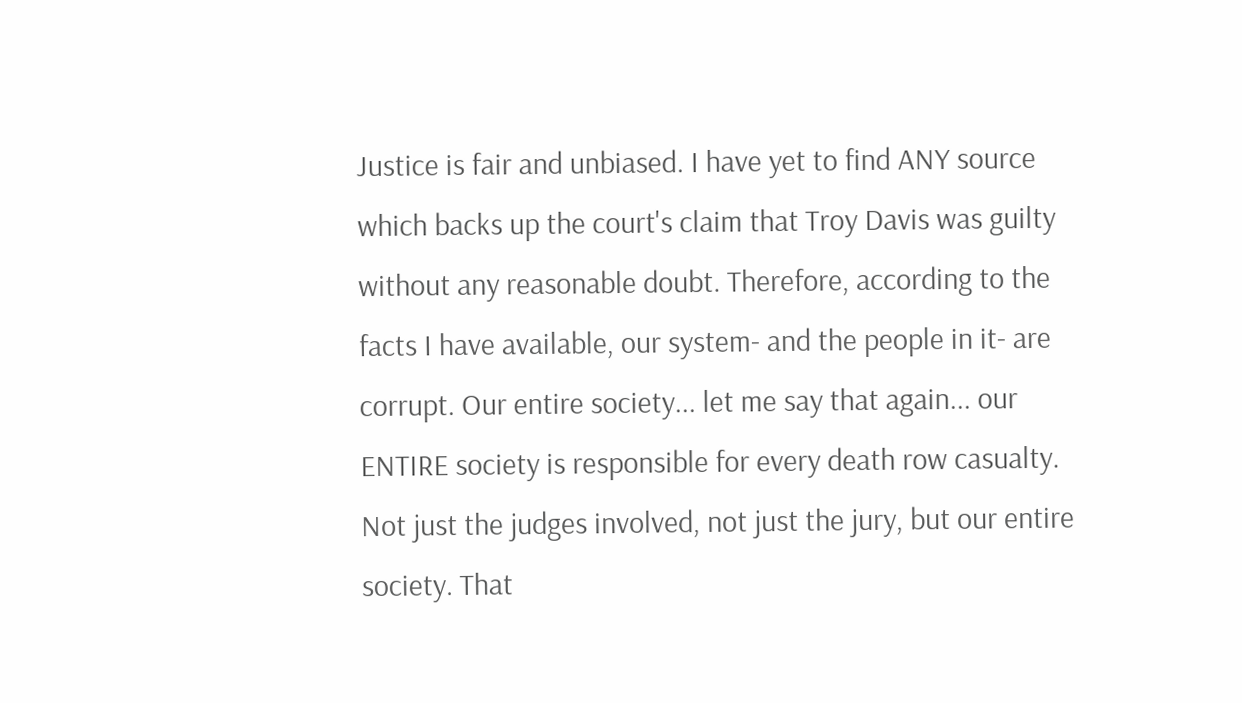Justice is fair and unbiased. I have yet to find ANY source which backs up the court's claim that Troy Davis was guilty without any reasonable doubt. Therefore, according to the facts I have available, our system- and the people in it- are corrupt. Our entire society... let me say that again... our ENTIRE society is responsible for every death row casualty. Not just the judges involved, not just the jury, but our entire society. That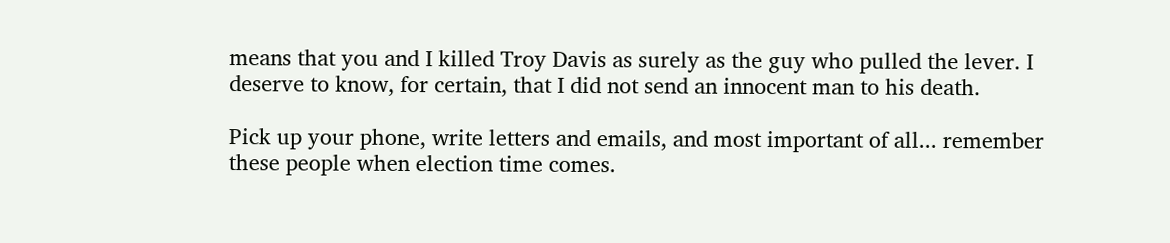means that you and I killed Troy Davis as surely as the guy who pulled the lever. I deserve to know, for certain, that I did not send an innocent man to his death.

Pick up your phone, write letters and emails, and most important of all... remember these people when election time comes.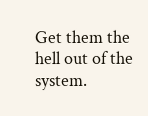Get them the hell out of the system.